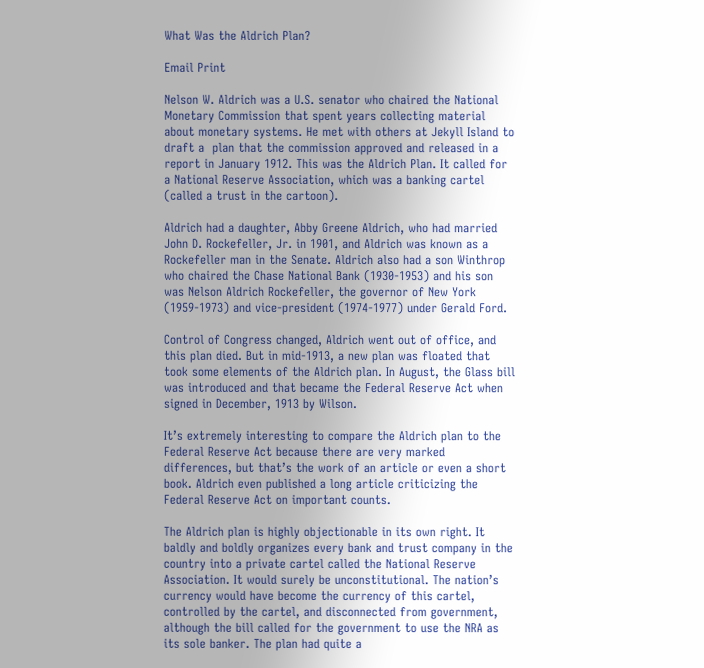What Was the Aldrich Plan?

Email Print

Nelson W. Aldrich was a U.S. senator who chaired the National Monetary Commission that spent years collecting material about monetary systems. He met with others at Jekyll Island to draft a  plan that the commission approved and released in a report in January 1912. This was the Aldrich Plan. It called for a National Reserve Association, which was a banking cartel (called a trust in the cartoon).

Aldrich had a daughter, Abby Greene Aldrich, who had married John D. Rockefeller, Jr. in 1901, and Aldrich was known as a Rockefeller man in the Senate. Aldrich also had a son Winthrop who chaired the Chase National Bank (1930-1953) and his son was Nelson Aldrich Rockefeller, the governor of New York (1959-1973) and vice-president (1974-1977) under Gerald Ford.

Control of Congress changed, Aldrich went out of office, and this plan died. But in mid-1913, a new plan was floated that took some elements of the Aldrich plan. In August, the Glass bill was introduced and that became the Federal Reserve Act when signed in December, 1913 by Wilson.

It’s extremely interesting to compare the Aldrich plan to the Federal Reserve Act because there are very marked differences, but that’s the work of an article or even a short book. Aldrich even published a long article criticizing the Federal Reserve Act on important counts.

The Aldrich plan is highly objectionable in its own right. It baldly and boldly organizes every bank and trust company in the country into a private cartel called the National Reserve Association. It would surely be unconstitutional. The nation’s currency would have become the currency of this cartel, controlled by the cartel, and disconnected from government, although the bill called for the government to use the NRA as its sole banker. The plan had quite a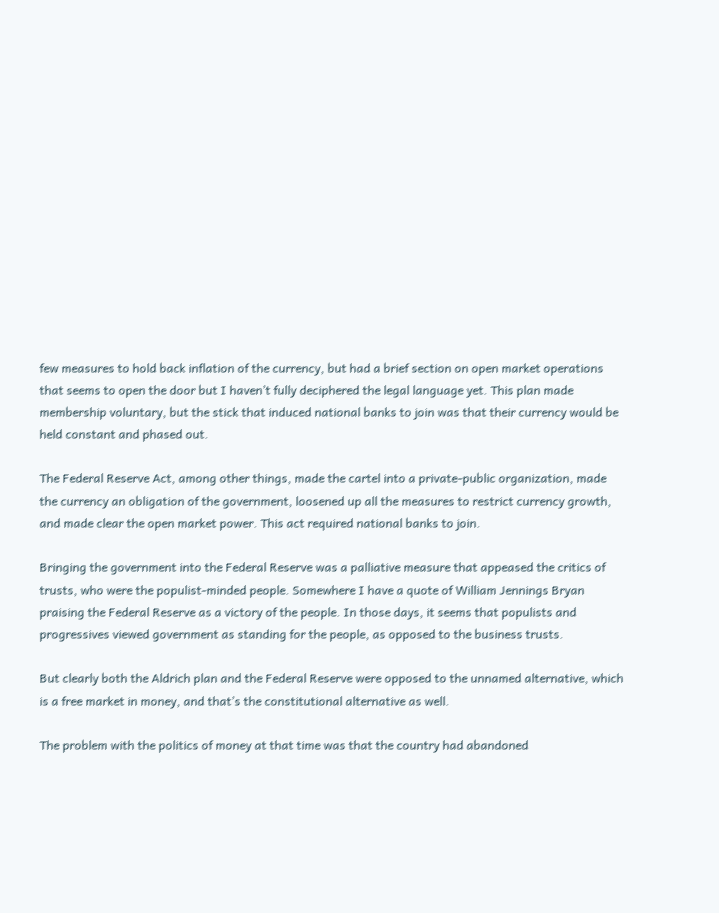few measures to hold back inflation of the currency, but had a brief section on open market operations that seems to open the door but I haven’t fully deciphered the legal language yet. This plan made membership voluntary, but the stick that induced national banks to join was that their currency would be held constant and phased out.

The Federal Reserve Act, among other things, made the cartel into a private-public organization, made the currency an obligation of the government, loosened up all the measures to restrict currency growth, and made clear the open market power. This act required national banks to join.

Bringing the government into the Federal Reserve was a palliative measure that appeased the critics of trusts, who were the populist-minded people. Somewhere I have a quote of William Jennings Bryan praising the Federal Reserve as a victory of the people. In those days, it seems that populists and progressives viewed government as standing for the people, as opposed to the business trusts.

But clearly both the Aldrich plan and the Federal Reserve were opposed to the unnamed alternative, which is a free market in money, and that’s the constitutional alternative as well.

The problem with the politics of money at that time was that the country had abandoned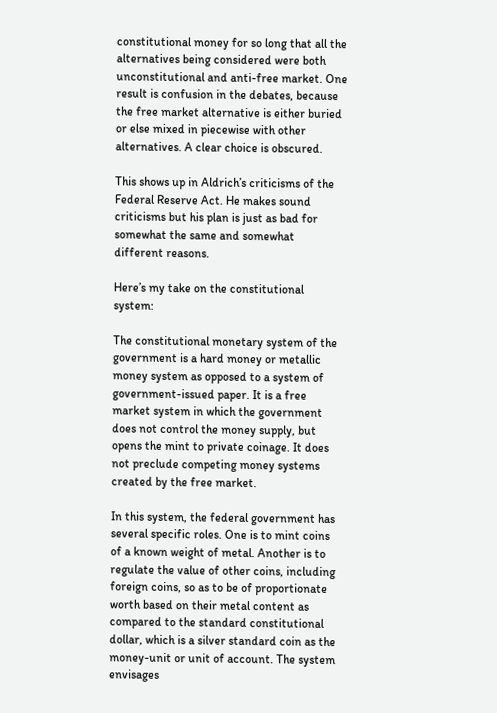constitutional money for so long that all the alternatives being considered were both unconstitutional and anti-free market. One result is confusion in the debates, because the free market alternative is either buried or else mixed in piecewise with other alternatives. A clear choice is obscured.

This shows up in Aldrich’s criticisms of the Federal Reserve Act. He makes sound criticisms but his plan is just as bad for somewhat the same and somewhat different reasons.

Here’s my take on the constitutional system:

The constitutional monetary system of the government is a hard money or metallic money system as opposed to a system of government-issued paper. It is a free market system in which the government does not control the money supply, but opens the mint to private coinage. It does not preclude competing money systems created by the free market.

In this system, the federal government has several specific roles. One is to mint coins of a known weight of metal. Another is to regulate the value of other coins, including foreign coins, so as to be of proportionate worth based on their metal content as compared to the standard constitutional dollar, which is a silver standard coin as the money-unit or unit of account. The system envisages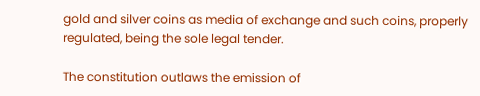gold and silver coins as media of exchange and such coins, properly regulated, being the sole legal tender.

The constitution outlaws the emission of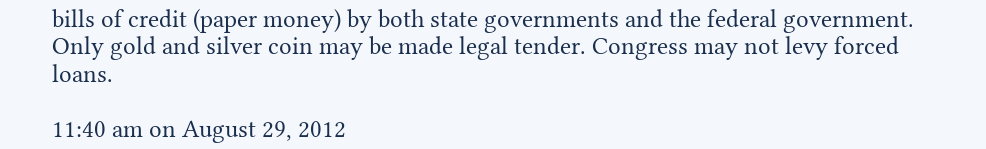bills of credit (paper money) by both state governments and the federal government. Only gold and silver coin may be made legal tender. Congress may not levy forced loans.

11:40 am on August 29, 2012